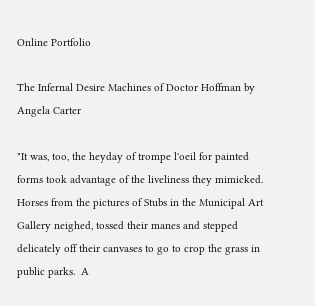Online Portfolio

The Infernal Desire Machines of Doctor Hoffman by Angela Carter

"It was, too, the heyday of trompe l'oeil for painted forms took advantage of the liveliness they mimicked.  Horses from the pictures of Stubs in the Municipal Art Gallery neighed, tossed their manes and stepped delicately off their canvases to go to crop the grass in public parks.  A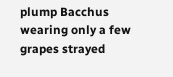plump Bacchus wearing only a few grapes strayed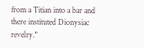from a Titian into a bar and there instituted Dionysiac revelry."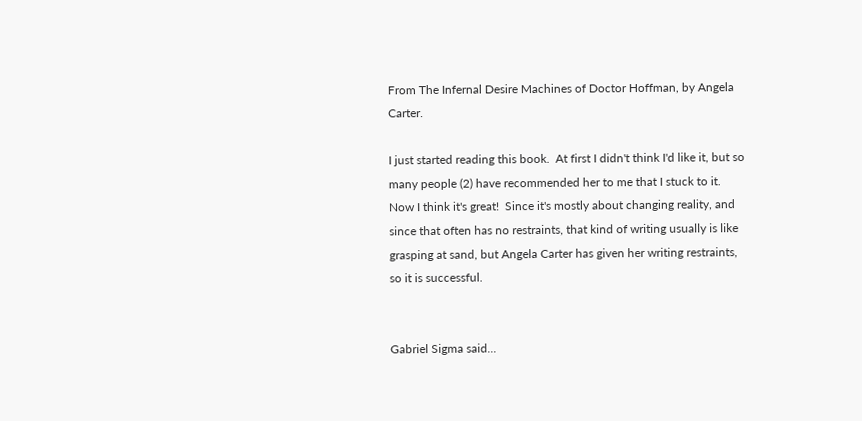From The Infernal Desire Machines of Doctor Hoffman, by Angela Carter.

I just started reading this book.  At first I didn't think I'd like it, but so many people (2) have recommended her to me that I stuck to it.  Now I think it's great!  Since it's mostly about changing reality, and since that often has no restraints, that kind of writing usually is like grasping at sand, but Angela Carter has given her writing restraints, so it is successful.


Gabriel Sigma said...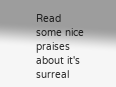Read some nice praises about it's surreal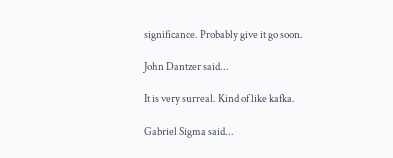significance. Probably give it go soon.

John Dantzer said...

It is very surreal. Kind of like kafka.

Gabriel Sigma said...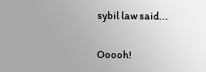sybil law said...

Ooooh!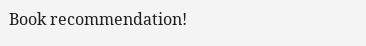Book recommendation!